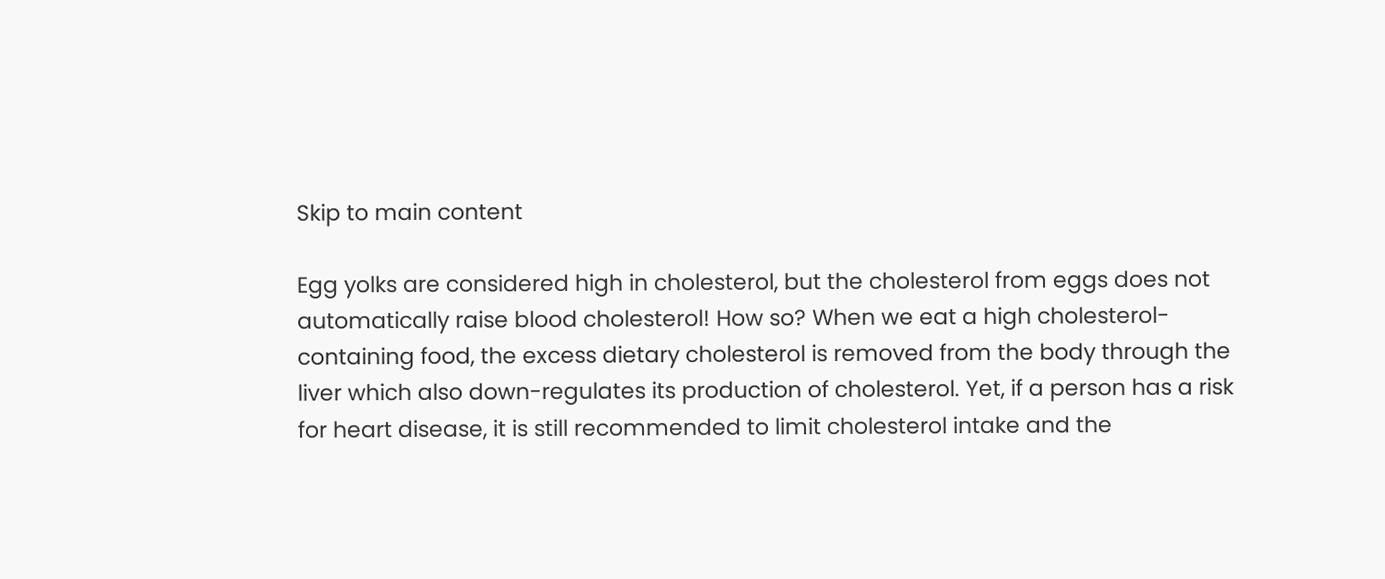Skip to main content

Egg yolks are considered high in cholesterol, but the cholesterol from eggs does not automatically raise blood cholesterol! How so? When we eat a high cholesterol-containing food, the excess dietary cholesterol is removed from the body through the liver which also down-regulates its production of cholesterol. Yet, if a person has a risk for heart disease, it is still recommended to limit cholesterol intake and the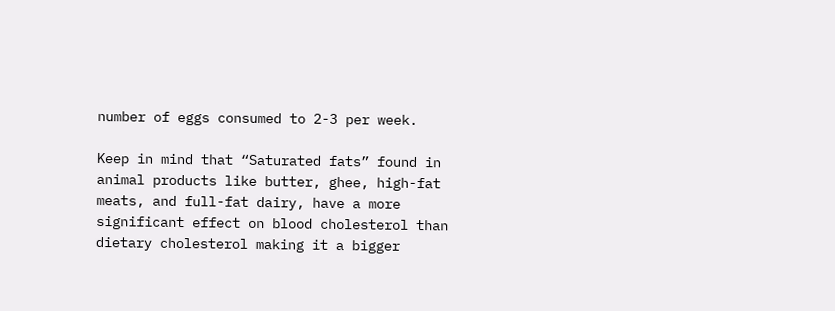number of eggs consumed to 2-3 per week.

Keep in mind that “Saturated fats” found in animal products like butter, ghee, high-fat meats, and full-fat dairy, have a more significant effect on blood cholesterol than dietary cholesterol making it a bigger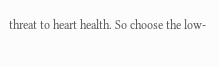threat to heart health. So choose the low-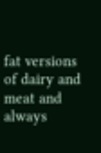fat versions of dairy and meat and always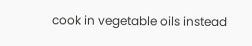cook in vegetable oils instead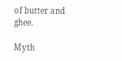of butter and ghee.

Myth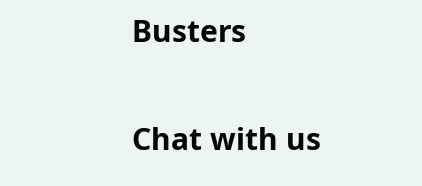Busters

Chat with us